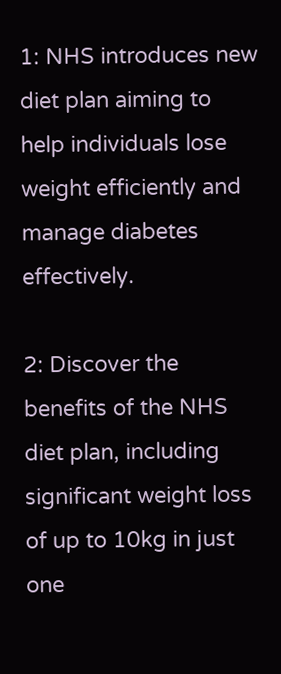1: NHS introduces new diet plan aiming to help individuals lose weight efficiently and manage diabetes effectively.

2: Discover the benefits of the NHS diet plan, including significant weight loss of up to 10kg in just one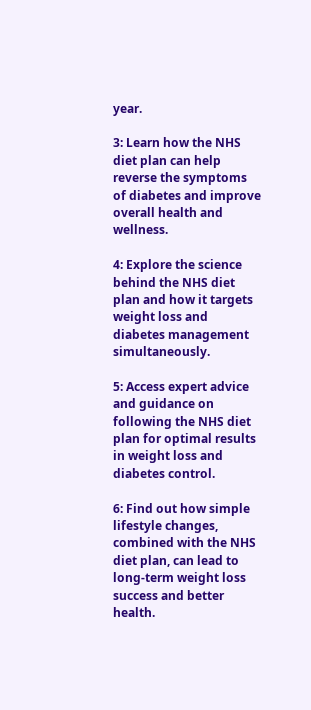year.

3: Learn how the NHS diet plan can help reverse the symptoms of diabetes and improve overall health and wellness.

4: Explore the science behind the NHS diet plan and how it targets weight loss and diabetes management simultaneously.

5: Access expert advice and guidance on following the NHS diet plan for optimal results in weight loss and diabetes control.

6: Find out how simple lifestyle changes, combined with the NHS diet plan, can lead to long-term weight loss success and better health.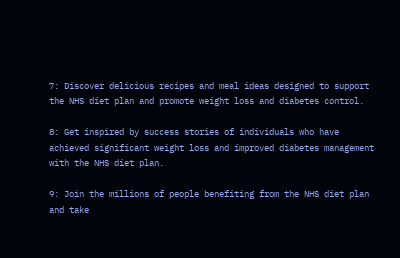7: Discover delicious recipes and meal ideas designed to support the NHS diet plan and promote weight loss and diabetes control.

8: Get inspired by success stories of individuals who have achieved significant weight loss and improved diabetes management with the NHS diet plan.

9: Join the millions of people benefiting from the NHS diet plan and take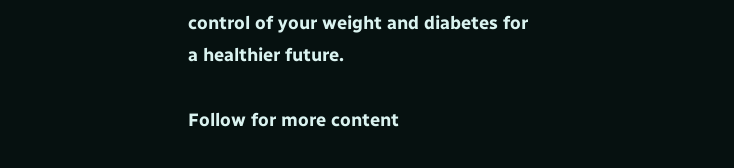control of your weight and diabetes for a healthier future.

Follow for more content